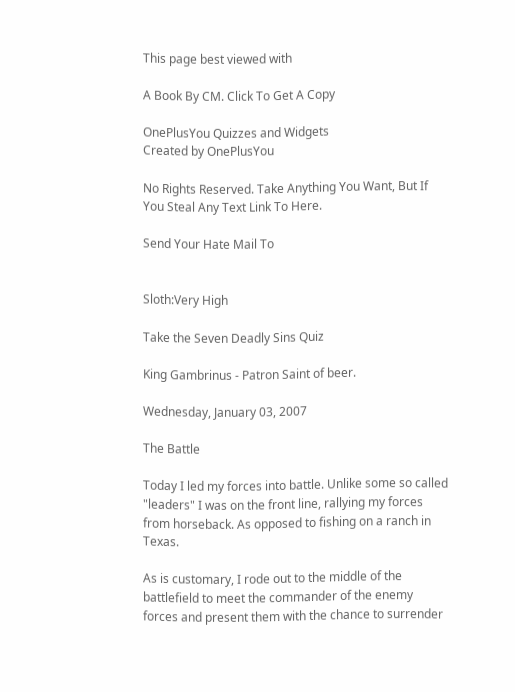This page best viewed with

A Book By CM. Click To Get A Copy

OnePlusYou Quizzes and Widgets
Created by OnePlusYou

No Rights Reserved. Take Anything You Want, But If You Steal Any Text Link To Here.

Send Your Hate Mail To


Sloth:Very High

Take the Seven Deadly Sins Quiz

King Gambrinus - Patron Saint of beer.

Wednesday, January 03, 2007

The Battle

Today I led my forces into battle. Unlike some so called "leaders" I was on the front line, rallying my forces from horseback. As opposed to fishing on a ranch in Texas.

As is customary, I rode out to the middle of the battlefield to meet the commander of the enemy forces and present them with the chance to surrender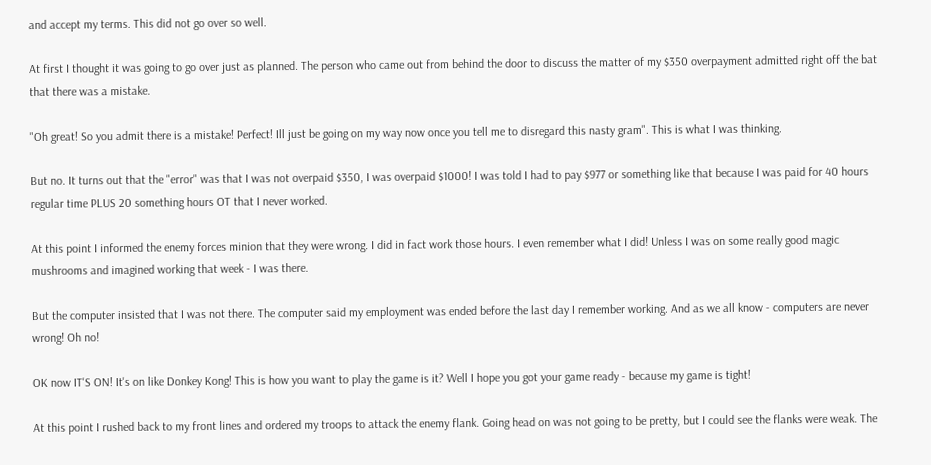and accept my terms. This did not go over so well.

At first I thought it was going to go over just as planned. The person who came out from behind the door to discuss the matter of my $350 overpayment admitted right off the bat that there was a mistake.

"Oh great! So you admit there is a mistake! Perfect! Ill just be going on my way now once you tell me to disregard this nasty gram". This is what I was thinking.

But no. It turns out that the "error" was that I was not overpaid $350, I was overpaid $1000! I was told I had to pay $977 or something like that because I was paid for 40 hours regular time PLUS 20 something hours OT that I never worked.

At this point I informed the enemy forces minion that they were wrong. I did in fact work those hours. I even remember what I did! Unless I was on some really good magic mushrooms and imagined working that week - I was there.

But the computer insisted that I was not there. The computer said my employment was ended before the last day I remember working. And as we all know - computers are never wrong! Oh no!

OK now IT'S ON! It's on like Donkey Kong! This is how you want to play the game is it? Well I hope you got your game ready - because my game is tight!

At this point I rushed back to my front lines and ordered my troops to attack the enemy flank. Going head on was not going to be pretty, but I could see the flanks were weak. The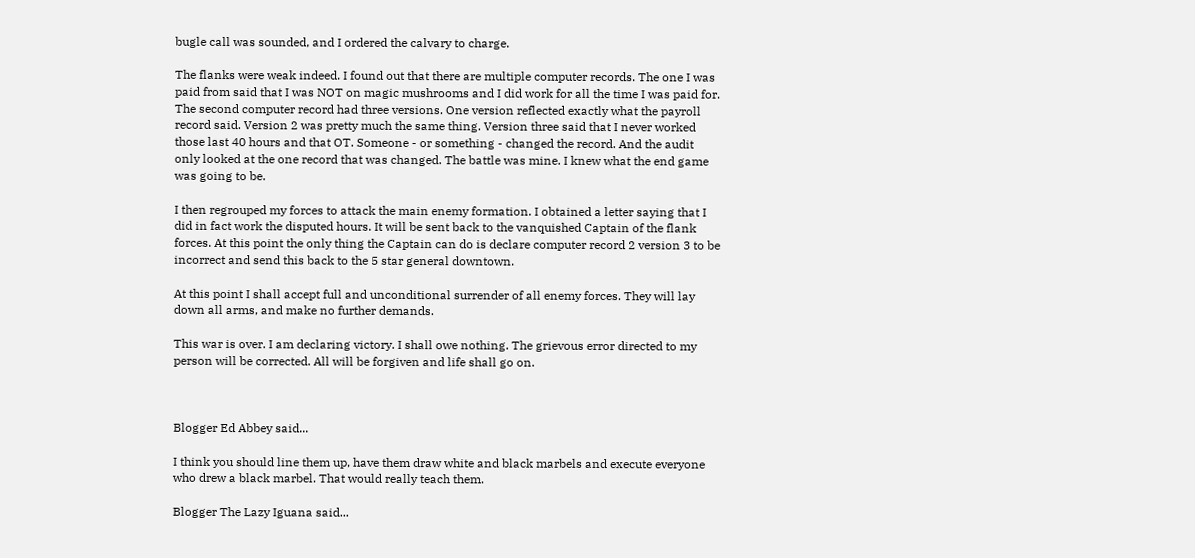bugle call was sounded, and I ordered the calvary to charge.

The flanks were weak indeed. I found out that there are multiple computer records. The one I was paid from said that I was NOT on magic mushrooms and I did work for all the time I was paid for. The second computer record had three versions. One version reflected exactly what the payroll record said. Version 2 was pretty much the same thing. Version three said that I never worked those last 40 hours and that OT. Someone - or something - changed the record. And the audit only looked at the one record that was changed. The battle was mine. I knew what the end game was going to be.

I then regrouped my forces to attack the main enemy formation. I obtained a letter saying that I did in fact work the disputed hours. It will be sent back to the vanquished Captain of the flank forces. At this point the only thing the Captain can do is declare computer record 2 version 3 to be incorrect and send this back to the 5 star general downtown.

At this point I shall accept full and unconditional surrender of all enemy forces. They will lay down all arms, and make no further demands.

This war is over. I am declaring victory. I shall owe nothing. The grievous error directed to my person will be corrected. All will be forgiven and life shall go on.



Blogger Ed Abbey said...

I think you should line them up, have them draw white and black marbels and execute everyone who drew a black marbel. That would really teach them.

Blogger The Lazy Iguana said...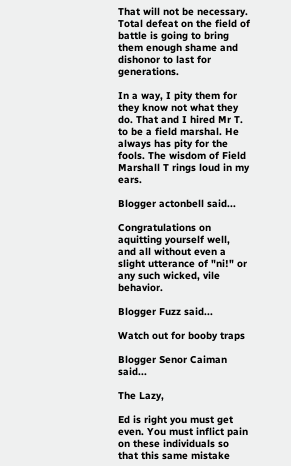That will not be necessary. Total defeat on the field of battle is going to bring them enough shame and dishonor to last for generations.

In a way, I pity them for they know not what they do. That and I hired Mr T. to be a field marshal. He always has pity for the fools. The wisdom of Field Marshall T rings loud in my ears.

Blogger actonbell said...

Congratulations on aquitting yourself well, and all without even a slight utterance of "ni!" or any such wicked, vile behavior.

Blogger Fuzz said...

Watch out for booby traps

Blogger Senor Caiman said...

The Lazy,

Ed is right you must get even. You must inflict pain on these individuals so that this same mistake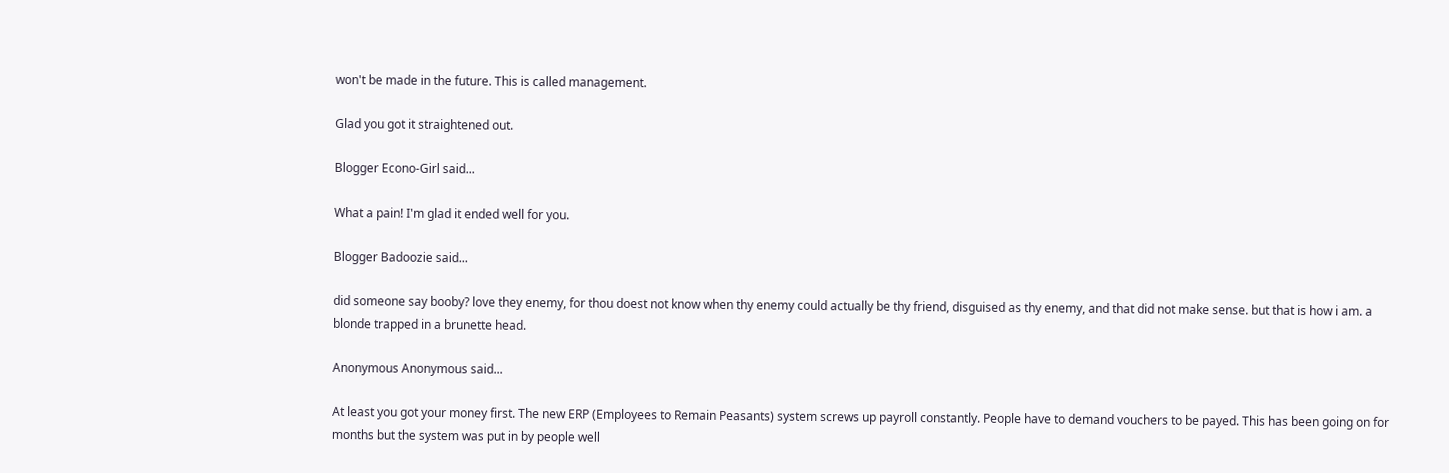won't be made in the future. This is called management.

Glad you got it straightened out.

Blogger Econo-Girl said...

What a pain! I'm glad it ended well for you.

Blogger Badoozie said...

did someone say booby? love they enemy, for thou doest not know when thy enemy could actually be thy friend, disguised as thy enemy, and that did not make sense. but that is how i am. a blonde trapped in a brunette head.

Anonymous Anonymous said...

At least you got your money first. The new ERP (Employees to Remain Peasants) system screws up payroll constantly. People have to demand vouchers to be payed. This has been going on for months but the system was put in by people well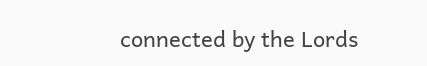connected by the Lords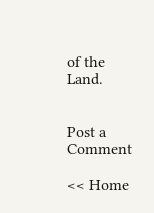of the Land.


Post a Comment

<< Home